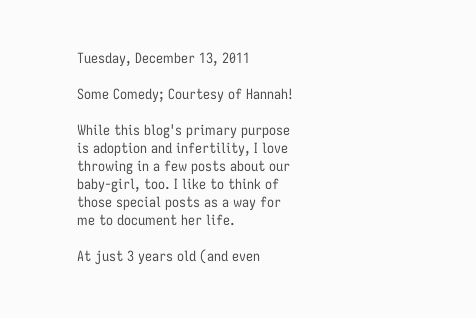Tuesday, December 13, 2011

Some Comedy; Courtesy of Hannah!

While this blog's primary purpose is adoption and infertility, I love throwing in a few posts about our baby-girl, too. I like to think of those special posts as a way for me to document her life.

At just 3 years old (and even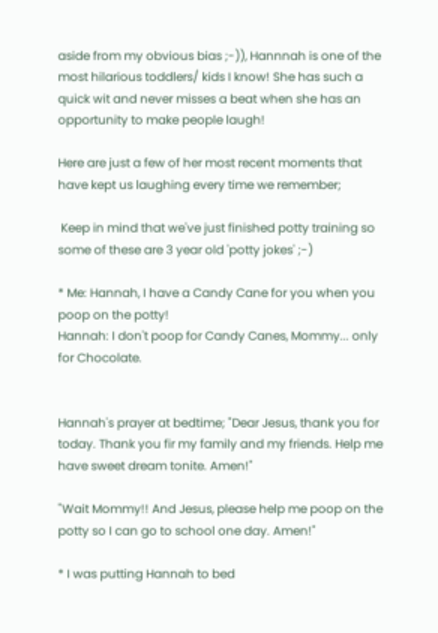aside from my obvious bias ;-)), Hannnah is one of the most hilarious toddlers/ kids I know! She has such a quick wit and never misses a beat when she has an opportunity to make people laugh!

Here are just a few of her most recent moments that have kept us laughing every time we remember;

 Keep in mind that we've just finished potty training so some of these are 3 year old 'potty jokes' ;-)

* Me: Hannah, I have a Candy Cane for you when you poop on the potty!
Hannah: I don't poop for Candy Canes, Mommy... only for Chocolate.


Hannah's prayer at bedtime; "Dear Jesus, thank you for today. Thank you fir my family and my friends. Help me have sweet dream tonite. Amen!"

"Wait Mommy!! And Jesus, please help me poop on the potty so I can go to school one day. Amen!"

* I was putting Hannah to bed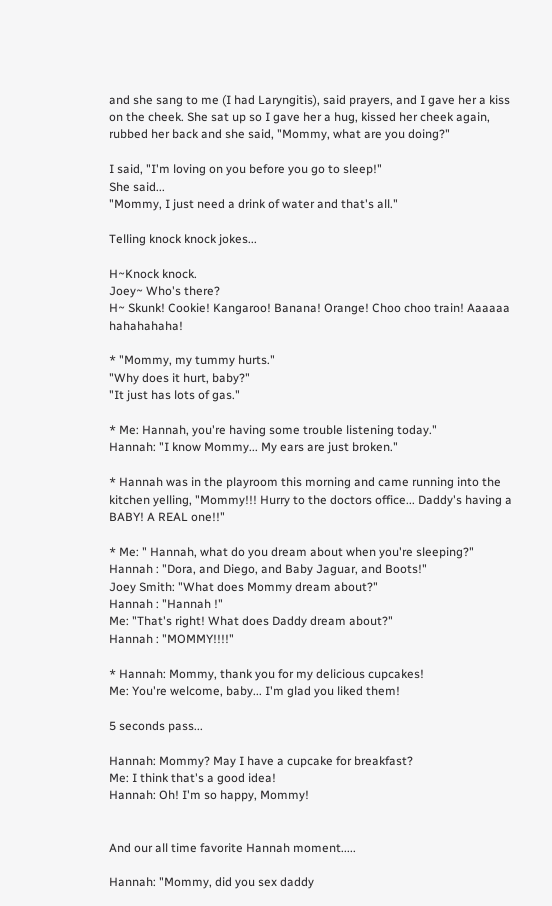and she sang to me (I had Laryngitis), said prayers, and I gave her a kiss on the cheek. She sat up so I gave her a hug, kissed her cheek again, rubbed her back and she said, "Mommy, what are you doing?"

I said, "I'm loving on you before you go to sleep!"
She said...
"Mommy, I just need a drink of water and that's all."

Telling knock knock jokes...

H~Knock knock.
Joey~ Who's there?
H~ Skunk! Cookie! Kangaroo! Banana! Orange! Choo choo train! Aaaaaa hahahahaha!

* "Mommy, my tummy hurts."
"Why does it hurt, baby?"
"It just has lots of gas."

* Me: Hannah, you're having some trouble listening today."
Hannah: "I know Mommy... My ears are just broken."

* Hannah was in the playroom this morning and came running into the kitchen yelling, "Mommy!!! Hurry to the doctors office... Daddy's having a BABY! A REAL one!!"

* Me: " Hannah, what do you dream about when you're sleeping?"
Hannah : "Dora, and Diego, and Baby Jaguar, and Boots!"
Joey Smith: "What does Mommy dream about?"
Hannah : "Hannah !"
Me: "That's right! What does Daddy dream about?"
Hannah : "MOMMY!!!!"

* Hannah: Mommy, thank you for my delicious cupcakes!
Me: You're welcome, baby... I'm glad you liked them!

5 seconds pass...

Hannah: Mommy? May I have a cupcake for breakfast?
Me: I think that's a good idea!
Hannah: Oh! I'm so happy, Mommy!


And our all time favorite Hannah moment.....

Hannah: "Mommy, did you sex daddy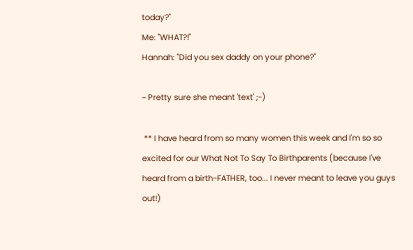today?"
Me: "WHAT?!"
Hannah: "Did you sex daddy on your phone?"

~ Pretty sure she meant 'text' ;-)

 ** I have heard from so many women this week and I'm so so excited for our What Not To Say To Birthparents (because I've heard from a birth-FATHER, too... I never meant to leave you guys out!)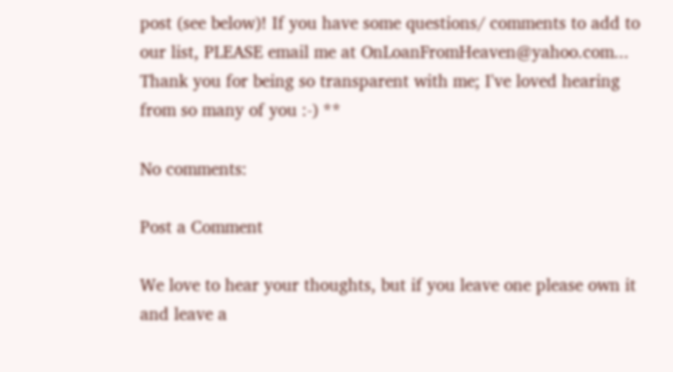post (see below)! If you have some questions/ comments to add to our list, PLEASE email me at OnLoanFromHeaven@yahoo.com... Thank you for being so transparent with me; I've loved hearing from so many of you :-) **

No comments:

Post a Comment

We love to hear your thoughts, but if you leave one please own it and leave a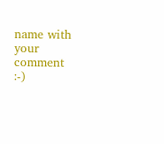name with your comment :-)